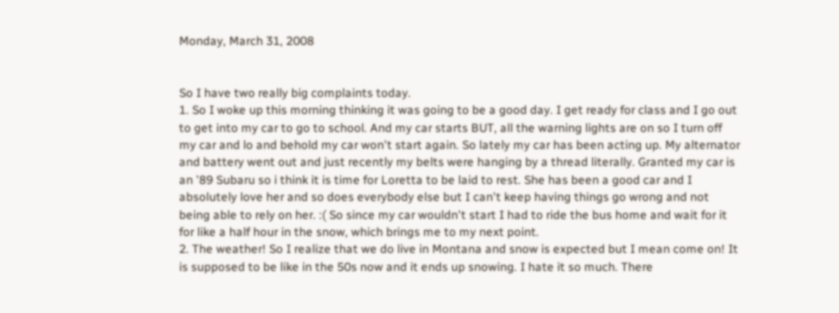Monday, March 31, 2008


So I have two really big complaints today.
1. So I woke up this morning thinking it was going to be a good day. I get ready for class and I go out to get into my car to go to school. And my car starts BUT, all the warning lights are on so I turn off my car and lo and behold my car won't start again. So lately my car has been acting up. My alternator and battery went out and just recently my belts were hanging by a thread literally. Granted my car is an '89 Subaru so i think it is time for Loretta to be laid to rest. She has been a good car and I absolutely love her and so does everybody else but I can't keep having things go wrong and not being able to rely on her. :( So since my car wouldn't start I had to ride the bus home and wait for it for like a half hour in the snow, which brings me to my next point.
2. The weather! So I realize that we do live in Montana and snow is expected but I mean come on! It is supposed to be like in the 50s now and it ends up snowing. I hate it so much. There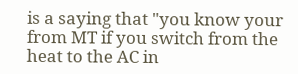is a saying that "you know your from MT if you switch from the heat to the AC in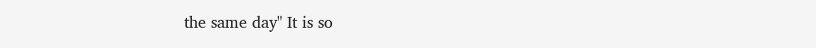the same day" It is so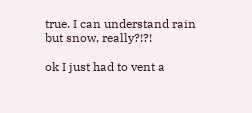true. I can understand rain but snow, really?!?!

ok I just had to vent a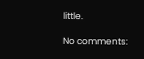little.

No comments: